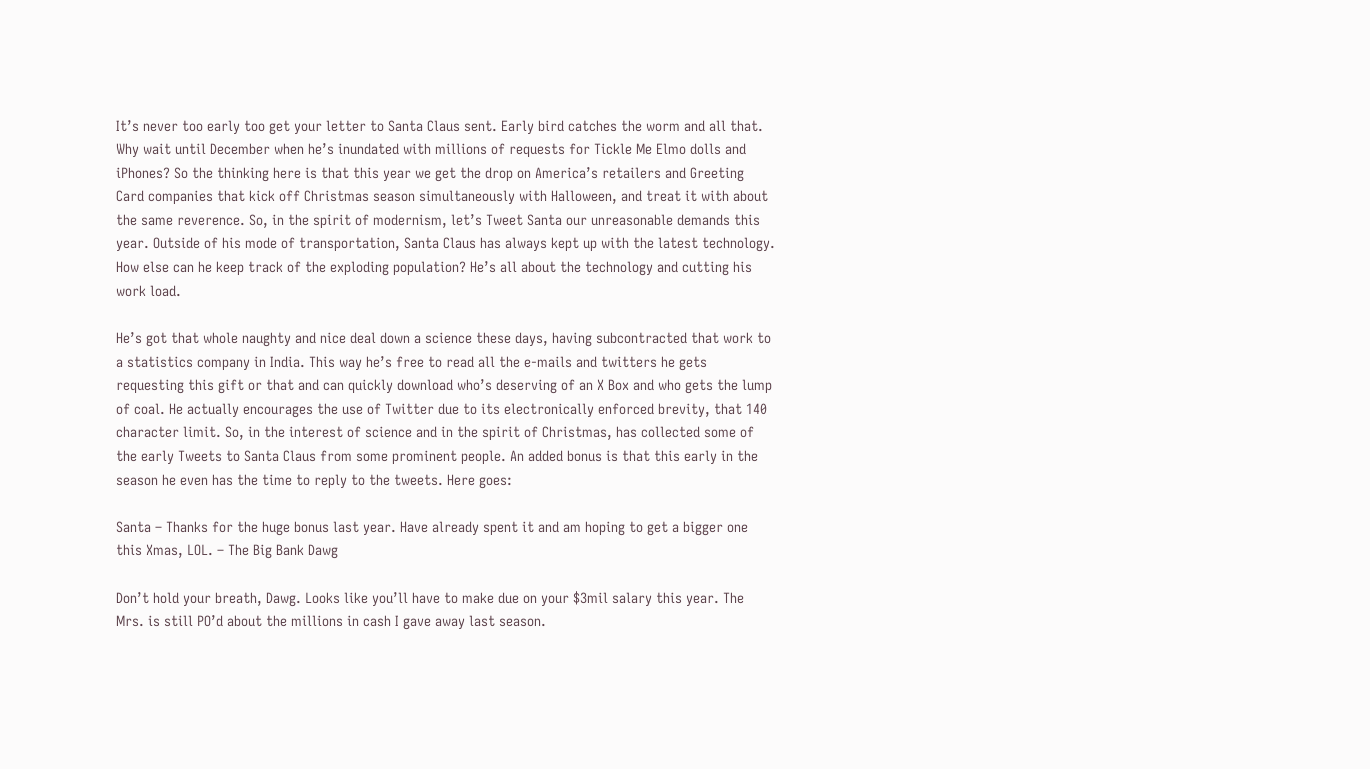It’s never too early too get your letter to Santa Claus sent. Early bird catches the worm and all that. Why wait until December when he’s inundated with millions of requests for Tickle Me Elmo dolls and iPhones? So the thinking here is that this year we get the drop on America’s retailers and Greeting Card companies that kick off Christmas season simultaneously with Halloween, and treat it with about the same reverence. So, in the spirit of modernism, let’s Tweet Santa our unreasonable demands this year. Outside of his mode of transportation, Santa Claus has always kept up with the latest technology. How else can he keep track of the exploding population? He’s all about the technology and cutting his work load.

He’s got that whole naughty and nice deal down a science these days, having subcontracted that work to a statistics company in India. This way he’s free to read all the e-mails and twitters he gets requesting this gift or that and can quickly download who’s deserving of an X Box and who gets the lump of coal. He actually encourages the use of Twitter due to its electronically enforced brevity, that 140 character limit. So, in the interest of science and in the spirit of Christmas, has collected some of the early Tweets to Santa Claus from some prominent people. An added bonus is that this early in the season he even has the time to reply to the tweets. Here goes:

Santa – Thanks for the huge bonus last year. Have already spent it and am hoping to get a bigger one this Xmas, LOL. – The Big Bank Dawg

Don’t hold your breath, Dawg. Looks like you’ll have to make due on your $3mil salary this year. The Mrs. is still PO’d about the millions in cash I gave away last season.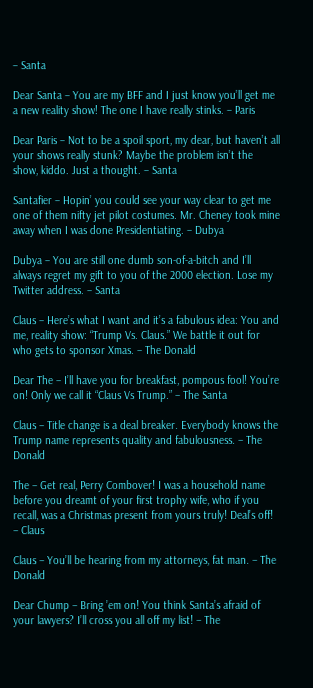– Santa

Dear Santa – You are my BFF and I just know you’ll get me a new reality show! The one I have really stinks. – Paris

Dear Paris – Not to be a spoil sport, my dear, but haven’t all your shows really stunk? Maybe the problem isn’t the show, kiddo. Just a thought. – Santa

Santafier – Hopin’ you could see your way clear to get me one of them nifty jet pilot costumes. Mr. Cheney took mine away when I was done Presidentiating. – Dubya

Dubya – You are still one dumb son-of-a-bitch and I’ll always regret my gift to you of the 2000 election. Lose my Twitter address. – Santa

Claus – Here’s what I want and it’s a fabulous idea: You and me, reality show: “Trump Vs. Claus.” We battle it out for who gets to sponsor Xmas. – The Donald

Dear The – I’ll have you for breakfast, pompous fool! You’re on! Only we call it “Claus Vs Trump.” – The Santa

Claus – Title change is a deal breaker. Everybody knows the Trump name represents quality and fabulousness. – The Donald

The – Get real, Perry Combover! I was a household name before you dreamt of your first trophy wife, who if you recall, was a Christmas present from yours truly! Deal’s off! – Claus

Claus – You’ll be hearing from my attorneys, fat man. – The Donald

Dear Chump – Bring ’em on! You think Santa’s afraid of your lawyers? I’ll cross you all off my list! – The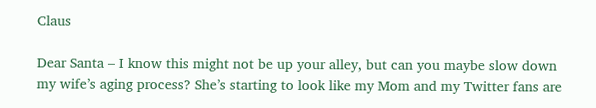Claus

Dear Santa – I know this might not be up your alley, but can you maybe slow down my wife’s aging process? She’s starting to look like my Mom and my Twitter fans are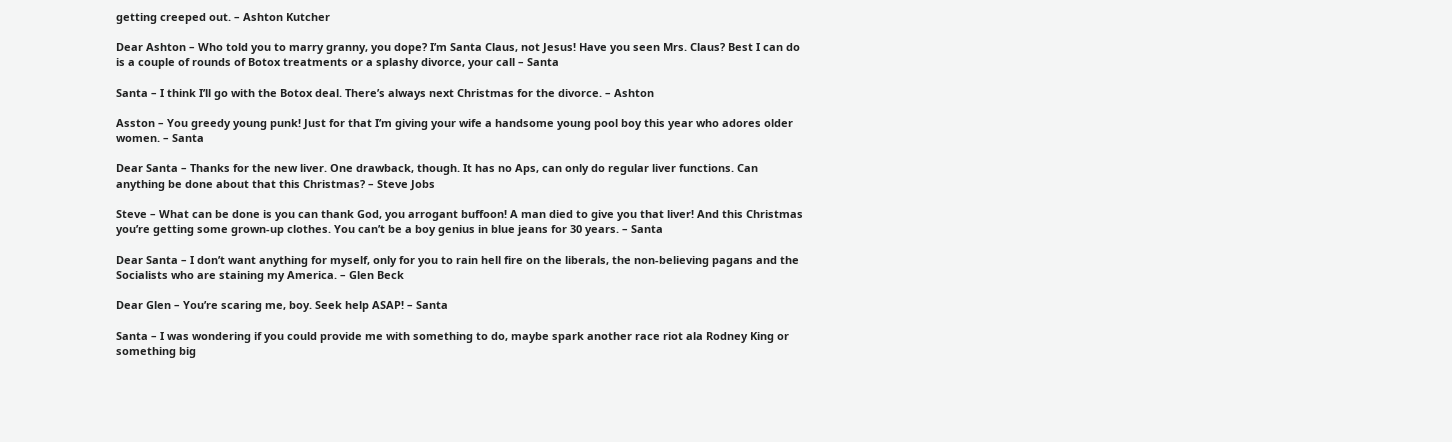getting creeped out. – Ashton Kutcher

Dear Ashton – Who told you to marry granny, you dope? I’m Santa Claus, not Jesus! Have you seen Mrs. Claus? Best I can do is a couple of rounds of Botox treatments or a splashy divorce, your call – Santa

Santa – I think I’ll go with the Botox deal. There’s always next Christmas for the divorce. – Ashton

Asston – You greedy young punk! Just for that I’m giving your wife a handsome young pool boy this year who adores older women. – Santa

Dear Santa – Thanks for the new liver. One drawback, though. It has no Aps, can only do regular liver functions. Can anything be done about that this Christmas? – Steve Jobs

Steve – What can be done is you can thank God, you arrogant buffoon! A man died to give you that liver! And this Christmas you’re getting some grown-up clothes. You can’t be a boy genius in blue jeans for 30 years. – Santa

Dear Santa – I don’t want anything for myself, only for you to rain hell fire on the liberals, the non-believing pagans and the Socialists who are staining my America. – Glen Beck

Dear Glen – You’re scaring me, boy. Seek help ASAP! – Santa

Santa – I was wondering if you could provide me with something to do, maybe spark another race riot ala Rodney King or something big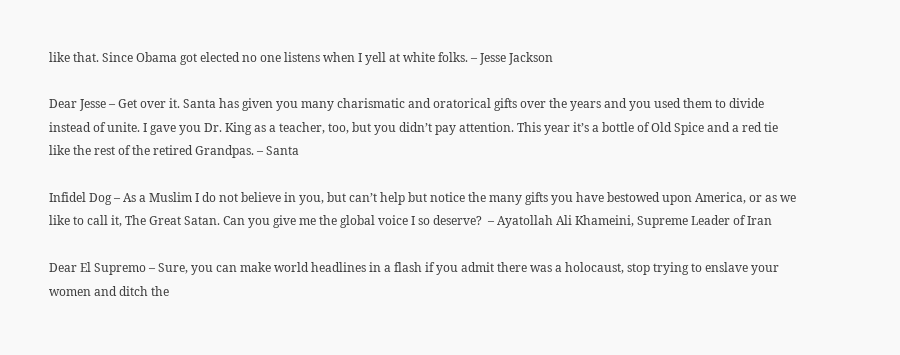like that. Since Obama got elected no one listens when I yell at white folks. – Jesse Jackson

Dear Jesse – Get over it. Santa has given you many charismatic and oratorical gifts over the years and you used them to divide instead of unite. I gave you Dr. King as a teacher, too, but you didn’t pay attention. This year it’s a bottle of Old Spice and a red tie like the rest of the retired Grandpas. – Santa

Infidel Dog – As a Muslim I do not believe in you, but can’t help but notice the many gifts you have bestowed upon America, or as we like to call it, The Great Satan. Can you give me the global voice I so deserve?  – Ayatollah Ali Khameini, Supreme Leader of Iran

Dear El Supremo – Sure, you can make world headlines in a flash if you admit there was a holocaust, stop trying to enslave your women and ditch the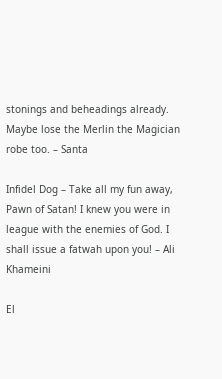stonings and beheadings already. Maybe lose the Merlin the Magician robe too. – Santa

Infidel Dog – Take all my fun away, Pawn of Satan! I knew you were in league with the enemies of God. I shall issue a fatwah upon you! – Ali Khameini

El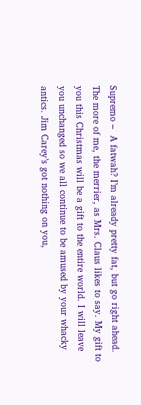Supremo –  A fatwah? I’m already pretty fat, but go right ahead. The more of me, the merrier, as Mrs. Claus likes to say. My gift to you this Christmas will be a gift to the entire world. I will leave you unchanged so we all continue to be amused by your whacky antics. Jim Carey’s got nothing on you,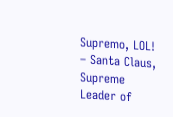Supremo, LOL! – Santa Claus, Supreme Leader of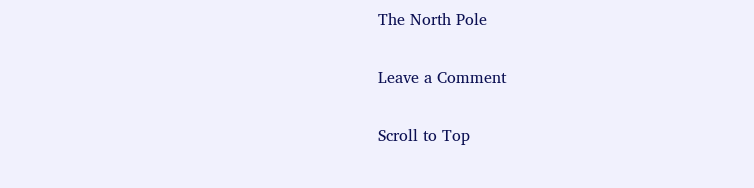The North Pole

Leave a Comment

Scroll to Top